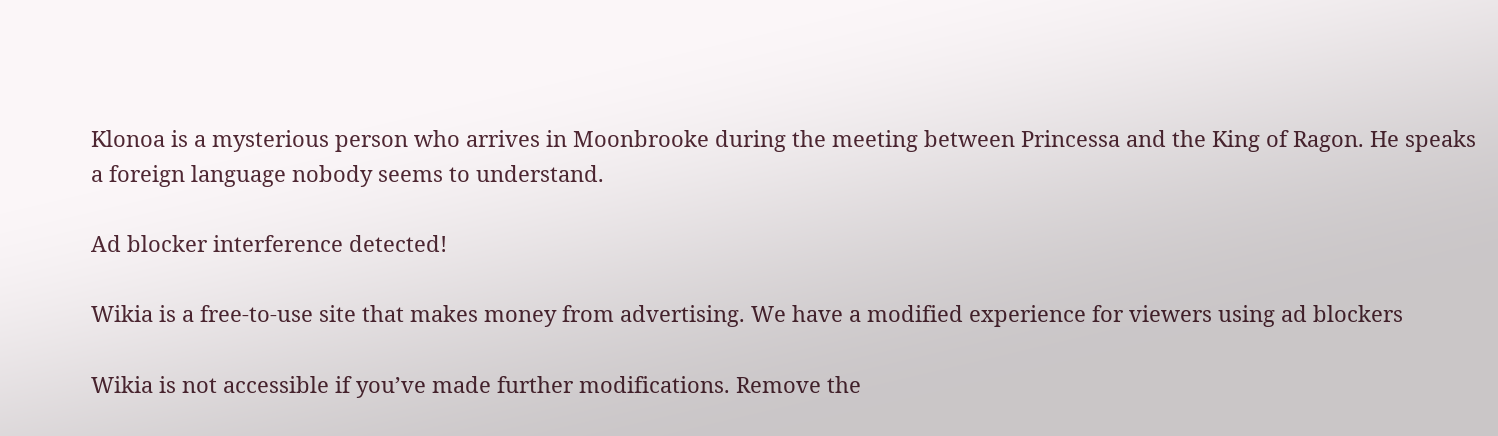Klonoa is a mysterious person who arrives in Moonbrooke during the meeting between Princessa and the King of Ragon. He speaks a foreign language nobody seems to understand.

Ad blocker interference detected!

Wikia is a free-to-use site that makes money from advertising. We have a modified experience for viewers using ad blockers

Wikia is not accessible if you’ve made further modifications. Remove the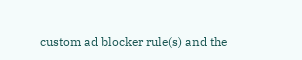custom ad blocker rule(s) and the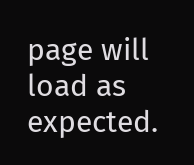page will load as expected.